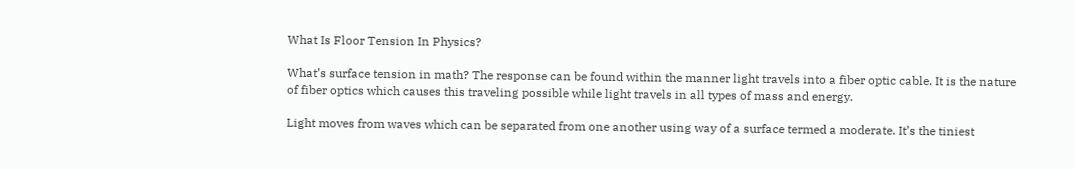What Is Floor Tension In Physics?

What’s surface tension in math? The response can be found within the manner light travels into a fiber optic cable. It is the nature of fiber optics which causes this traveling possible while light travels in all types of mass and energy.

Light moves from waves which can be separated from one another using way of a surface termed a moderate. It’s the tiniest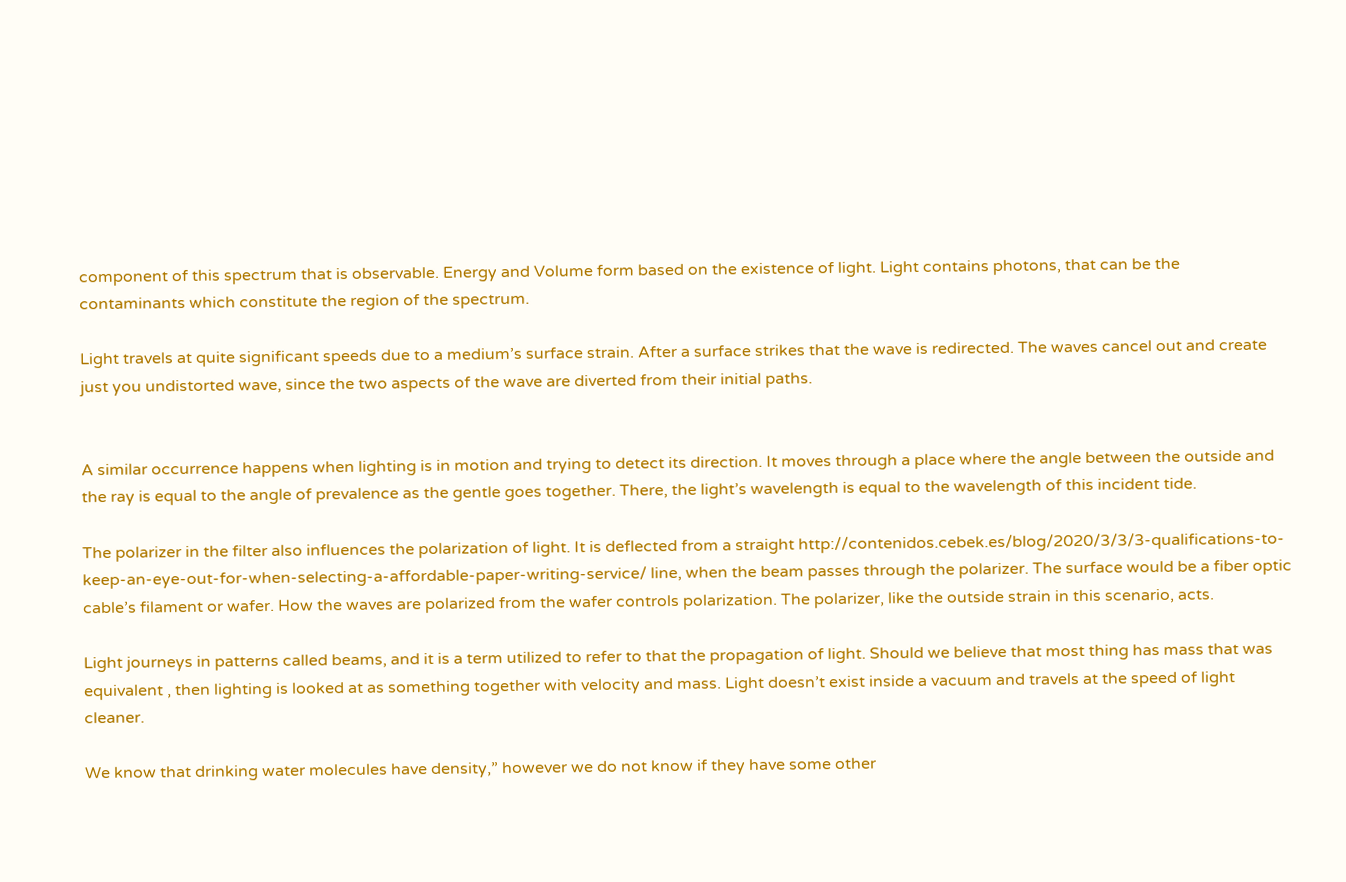component of this spectrum that is observable. Energy and Volume form based on the existence of light. Light contains photons, that can be the contaminants which constitute the region of the spectrum.

Light travels at quite significant speeds due to a medium’s surface strain. After a surface strikes that the wave is redirected. The waves cancel out and create just you undistorted wave, since the two aspects of the wave are diverted from their initial paths.


A similar occurrence happens when lighting is in motion and trying to detect its direction. It moves through a place where the angle between the outside and the ray is equal to the angle of prevalence as the gentle goes together. There, the light’s wavelength is equal to the wavelength of this incident tide.

The polarizer in the filter also influences the polarization of light. It is deflected from a straight http://contenidos.cebek.es/blog/2020/3/3/3-qualifications-to-keep-an-eye-out-for-when-selecting-a-affordable-paper-writing-service/ line, when the beam passes through the polarizer. The surface would be a fiber optic cable’s filament or wafer. How the waves are polarized from the wafer controls polarization. The polarizer, like the outside strain in this scenario, acts.

Light journeys in patterns called beams, and it is a term utilized to refer to that the propagation of light. Should we believe that most thing has mass that was equivalent , then lighting is looked at as something together with velocity and mass. Light doesn’t exist inside a vacuum and travels at the speed of light cleaner.

We know that drinking water molecules have density,” however we do not know if they have some other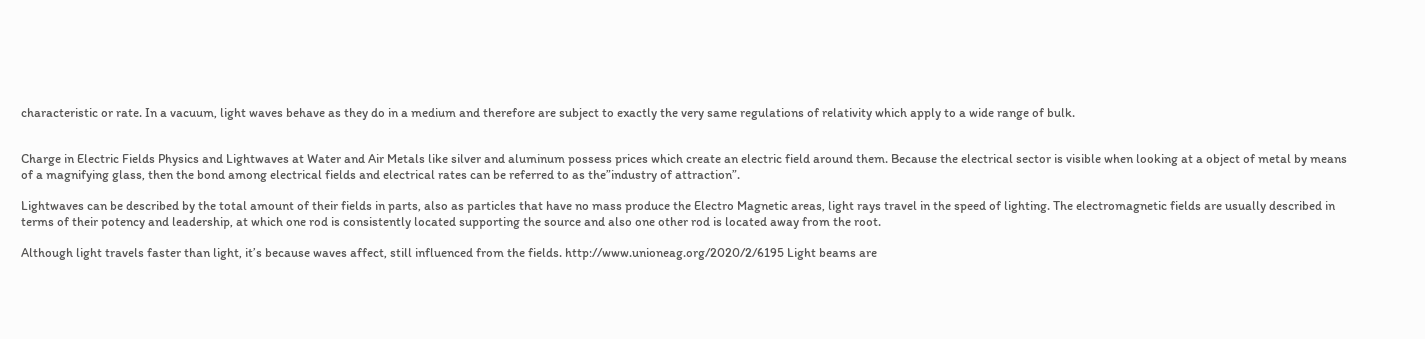characteristic or rate. In a vacuum, light waves behave as they do in a medium and therefore are subject to exactly the very same regulations of relativity which apply to a wide range of bulk.


Charge in Electric Fields Physics and Lightwaves at Water and Air Metals like silver and aluminum possess prices which create an electric field around them. Because the electrical sector is visible when looking at a object of metal by means of a magnifying glass, then the bond among electrical fields and electrical rates can be referred to as the”industry of attraction”.

Lightwaves can be described by the total amount of their fields in parts, also as particles that have no mass produce the Electro Magnetic areas, light rays travel in the speed of lighting. The electromagnetic fields are usually described in terms of their potency and leadership, at which one rod is consistently located supporting the source and also one other rod is located away from the root.

Although light travels faster than light, it’s because waves affect, still influenced from the fields. http://www.unioneag.org/2020/2/6195 Light beams are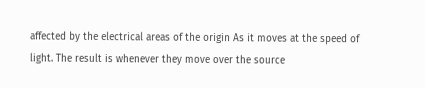affected by the electrical areas of the origin As it moves at the speed of light. The result is whenever they move over the source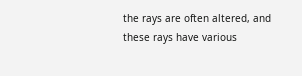the rays are often altered, and these rays have various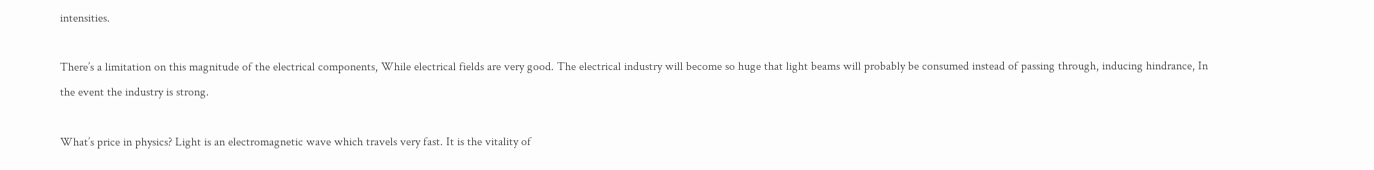intensities.

There’s a limitation on this magnitude of the electrical components, While electrical fields are very good. The electrical industry will become so huge that light beams will probably be consumed instead of passing through, inducing hindrance, In the event the industry is strong.

What’s price in physics? Light is an electromagnetic wave which travels very fast. It is the vitality of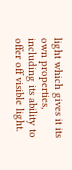light which gives it its own properties, including its ability to offer off visible light.